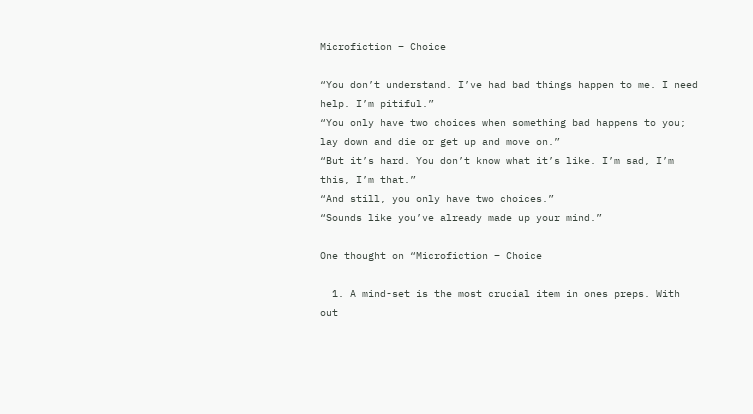Microfiction – Choice

“You don’t understand. I’ve had bad things happen to me. I need help. I’m pitiful.”
“You only have two choices when something bad happens to you; lay down and die or get up and move on.”
“But it’s hard. You don’t know what it’s like. I’m sad, I’m this, I’m that.”
“And still, you only have two choices.”
“Sounds like you’ve already made up your mind.”

One thought on “Microfiction – Choice

  1. A mind-set is the most crucial item in ones preps. With out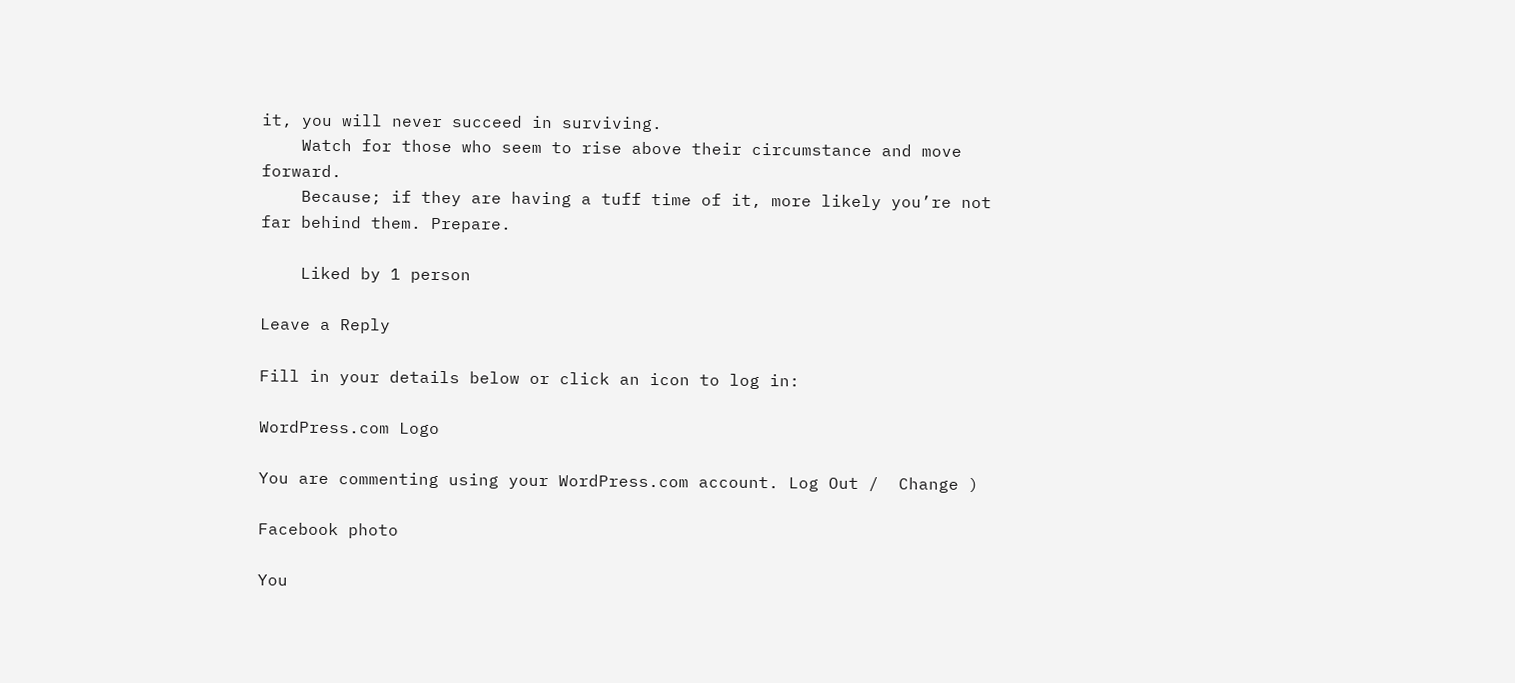it, you will never succeed in surviving.
    Watch for those who seem to rise above their circumstance and move forward.
    Because; if they are having a tuff time of it, more likely you’re not far behind them. Prepare.

    Liked by 1 person

Leave a Reply

Fill in your details below or click an icon to log in:

WordPress.com Logo

You are commenting using your WordPress.com account. Log Out /  Change )

Facebook photo

You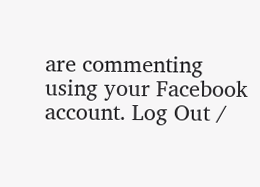are commenting using your Facebook account. Log Out /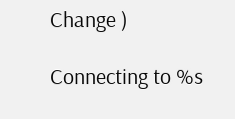Change )

Connecting to %s